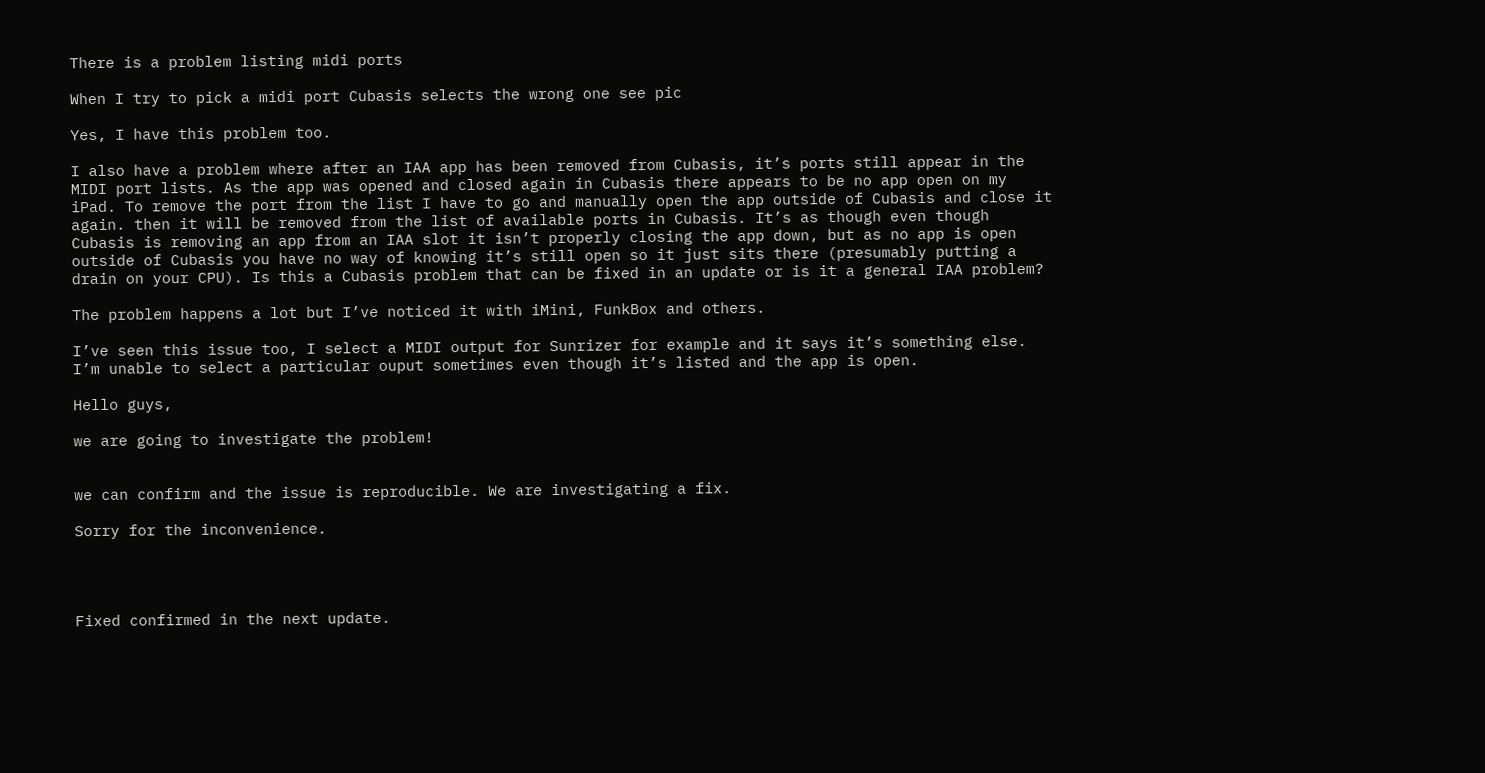There is a problem listing midi ports

When I try to pick a midi port Cubasis selects the wrong one see pic

Yes, I have this problem too.

I also have a problem where after an IAA app has been removed from Cubasis, it’s ports still appear in the MIDI port lists. As the app was opened and closed again in Cubasis there appears to be no app open on my iPad. To remove the port from the list I have to go and manually open the app outside of Cubasis and close it again. then it will be removed from the list of available ports in Cubasis. It’s as though even though Cubasis is removing an app from an IAA slot it isn’t properly closing the app down, but as no app is open outside of Cubasis you have no way of knowing it’s still open so it just sits there (presumably putting a drain on your CPU). Is this a Cubasis problem that can be fixed in an update or is it a general IAA problem?

The problem happens a lot but I’ve noticed it with iMini, FunkBox and others.

I’ve seen this issue too, I select a MIDI output for Sunrizer for example and it says it’s something else. I’m unable to select a particular ouput sometimes even though it’s listed and the app is open.

Hello guys,

we are going to investigate the problem!


we can confirm and the issue is reproducible. We are investigating a fix.

Sorry for the inconvenience.




Fixed confirmed in the next update.